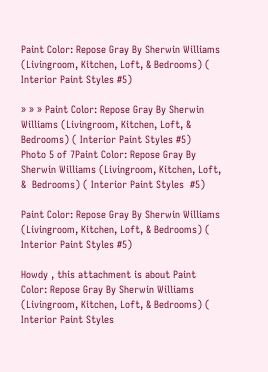Paint Color: Repose Gray By Sherwin Williams (Livingroom, Kitchen, Loft, & Bedrooms) ( Interior Paint Styles #5)

» » » Paint Color: Repose Gray By Sherwin Williams (Livingroom, Kitchen, Loft, & Bedrooms) ( Interior Paint Styles #5)
Photo 5 of 7Paint Color: Repose Gray By Sherwin Williams (Livingroom, Kitchen, Loft, &  Bedrooms) ( Interior Paint Styles  #5)

Paint Color: Repose Gray By Sherwin Williams (Livingroom, Kitchen, Loft, & Bedrooms) ( Interior Paint Styles #5)

Howdy , this attachment is about Paint Color: Repose Gray By Sherwin Williams (Livingroom, Kitchen, Loft, & Bedrooms) ( Interior Paint Styles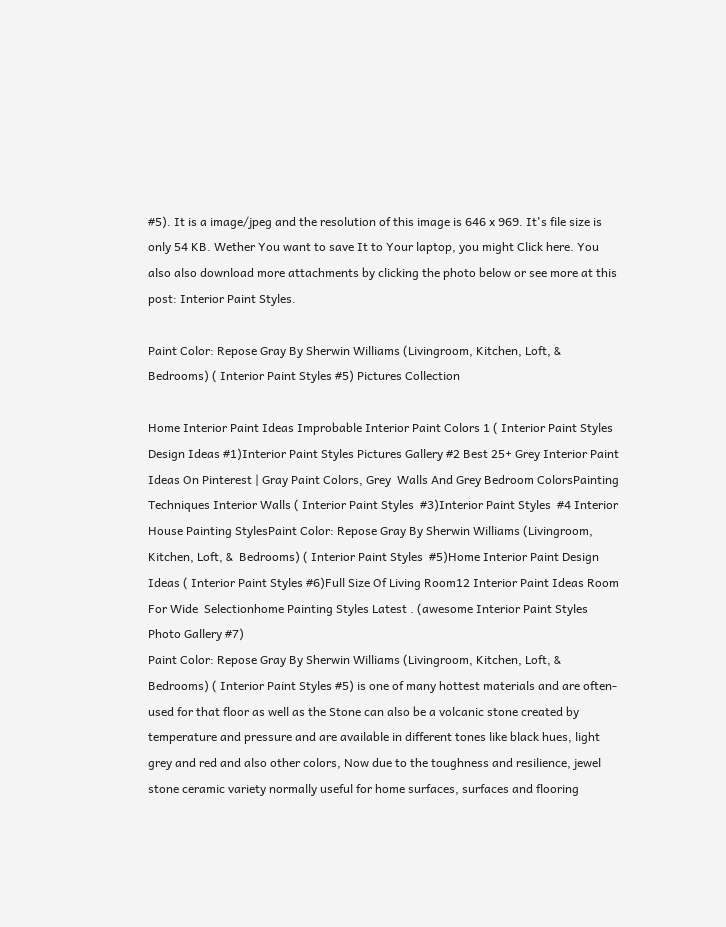#5). It is a image/jpeg and the resolution of this image is 646 x 969. It's file size is only 54 KB. Wether You want to save It to Your laptop, you might Click here. You also also download more attachments by clicking the photo below or see more at this post: Interior Paint Styles.

Paint Color: Repose Gray By Sherwin Williams (Livingroom, Kitchen, Loft, & Bedrooms) ( Interior Paint Styles #5) Pictures Collection

Home Interior Paint Ideas Improbable Interior Paint Colors 1 ( Interior Paint Styles Design Ideas #1)Interior Paint Styles Pictures Gallery #2 Best 25+ Grey Interior Paint Ideas On Pinterest | Gray Paint Colors, Grey  Walls And Grey Bedroom ColorsPainting Techniques Interior Walls ( Interior Paint Styles  #3)Interior Paint Styles  #4 Interior House Painting StylesPaint Color: Repose Gray By Sherwin Williams (Livingroom, Kitchen, Loft, &  Bedrooms) ( Interior Paint Styles  #5)Home Interior Paint Design Ideas ( Interior Paint Styles #6)Full Size Of Living Room12 Interior Paint Ideas Room For Wide  Selectionhome Painting Styles Latest . (awesome Interior Paint Styles Photo Gallery #7)
Paint Color: Repose Gray By Sherwin Williams (Livingroom, Kitchen, Loft, & Bedrooms) ( Interior Paint Styles #5) is one of many hottest materials and are often-used for that floor as well as the Stone can also be a volcanic stone created by temperature and pressure and are available in different tones like black hues, light grey and red and also other colors, Now due to the toughness and resilience, jewel stone ceramic variety normally useful for home surfaces, surfaces and flooring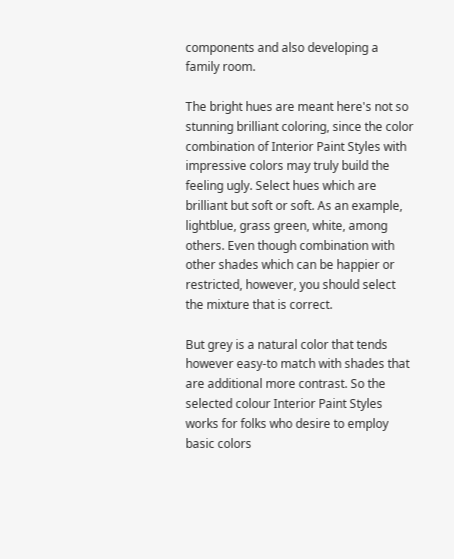components and also developing a family room.

The bright hues are meant here's not so stunning brilliant coloring, since the color combination of Interior Paint Styles with impressive colors may truly build the feeling ugly. Select hues which are brilliant but soft or soft. As an example, lightblue, grass green, white, among others. Even though combination with other shades which can be happier or restricted, however, you should select the mixture that is correct.

But grey is a natural color that tends however easy-to match with shades that are additional more contrast. So the selected colour Interior Paint Styles works for folks who desire to employ basic colors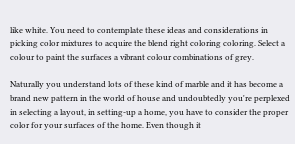like white. You need to contemplate these ideas and considerations in picking color mixtures to acquire the blend right coloring coloring. Select a colour to paint the surfaces a vibrant colour combinations of grey.

Naturally you understand lots of these kind of marble and it has become a brand new pattern in the world of house and undoubtedly you're perplexed in selecting a layout, in setting-up a home, you have to consider the proper color for your surfaces of the home. Even though it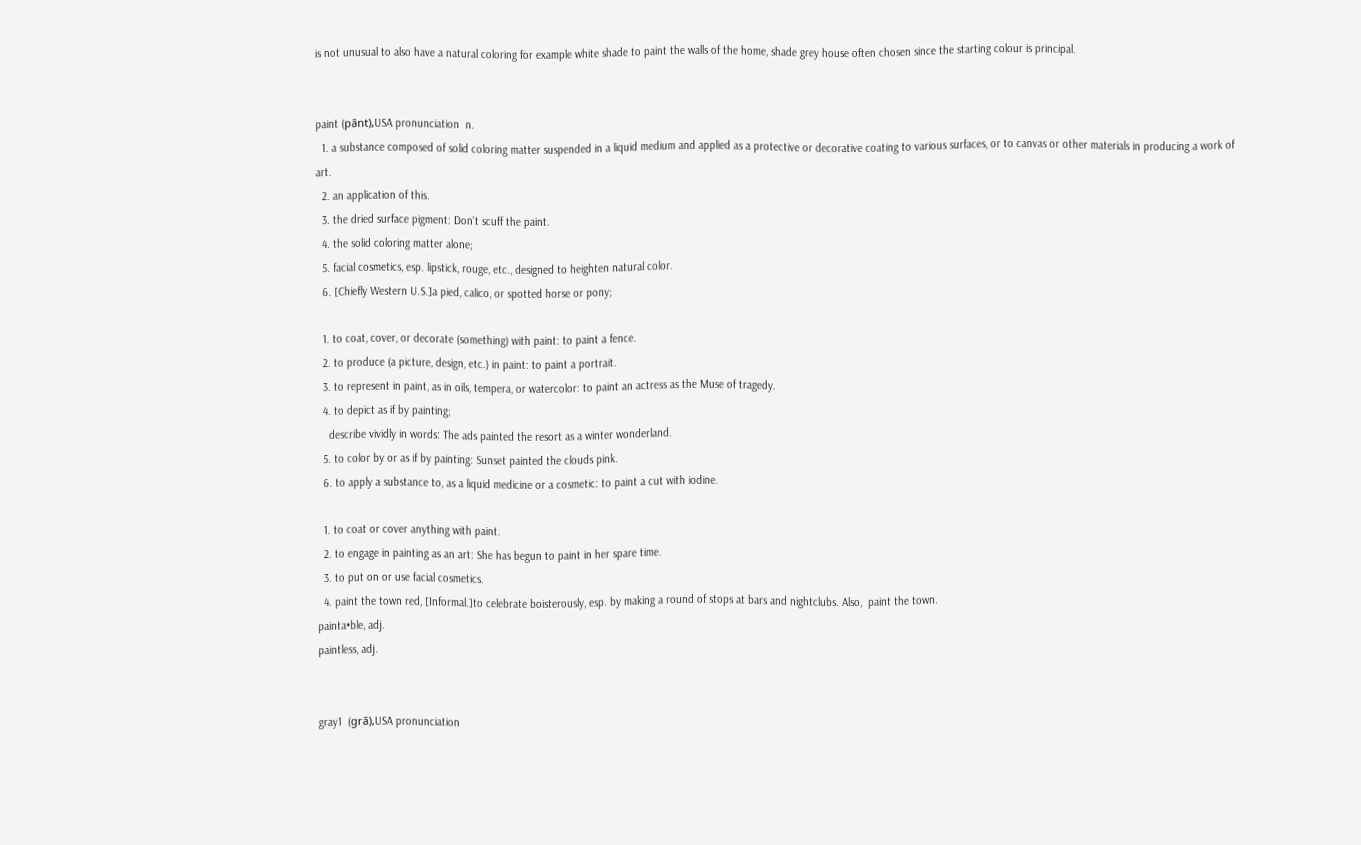is not unusual to also have a natural coloring for example white shade to paint the walls of the home, shade grey house often chosen since the starting colour is principal.


paint (pānt),USA pronunciation  n.
  1. a substance composed of solid coloring matter suspended in a liquid medium and applied as a protective or decorative coating to various surfaces, or to canvas or other materials in producing a work of art.
  2. an application of this.
  3. the dried surface pigment: Don't scuff the paint.
  4. the solid coloring matter alone;
  5. facial cosmetics, esp. lipstick, rouge, etc., designed to heighten natural color.
  6. [Chiefly Western U.S.]a pied, calico, or spotted horse or pony;

  1. to coat, cover, or decorate (something) with paint: to paint a fence.
  2. to produce (a picture, design, etc.) in paint: to paint a portrait.
  3. to represent in paint, as in oils, tempera, or watercolor: to paint an actress as the Muse of tragedy.
  4. to depict as if by painting;
    describe vividly in words: The ads painted the resort as a winter wonderland.
  5. to color by or as if by painting: Sunset painted the clouds pink.
  6. to apply a substance to, as a liquid medicine or a cosmetic: to paint a cut with iodine.

  1. to coat or cover anything with paint.
  2. to engage in painting as an art: She has begun to paint in her spare time.
  3. to put on or use facial cosmetics.
  4. paint the town red, [Informal.]to celebrate boisterously, esp. by making a round of stops at bars and nightclubs. Also,  paint the town.
painta•ble, adj.
paintless, adj.


gray1  (grā),USA pronunciation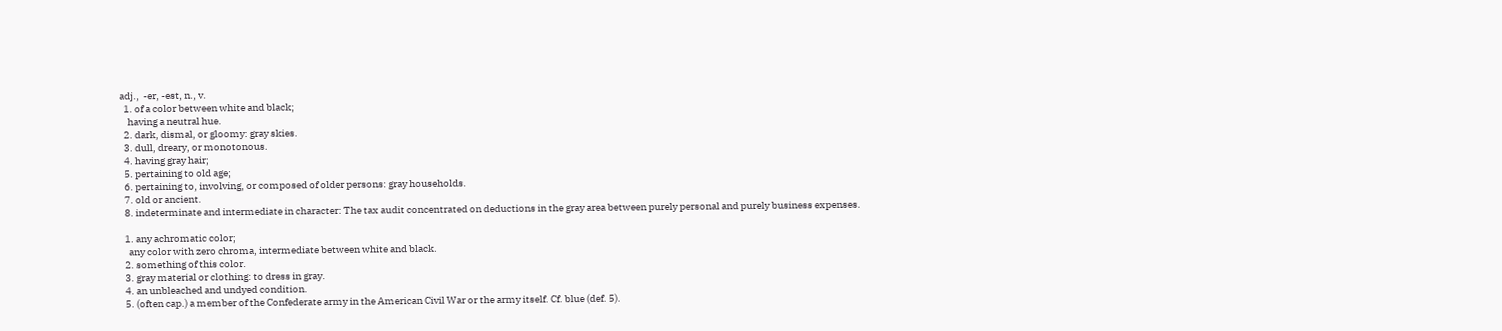adj.,  -er, -est, n., v.
  1. of a color between white and black;
    having a neutral hue.
  2. dark, dismal, or gloomy: gray skies.
  3. dull, dreary, or monotonous.
  4. having gray hair;
  5. pertaining to old age;
  6. pertaining to, involving, or composed of older persons: gray households.
  7. old or ancient.
  8. indeterminate and intermediate in character: The tax audit concentrated on deductions in the gray area between purely personal and purely business expenses.

  1. any achromatic color;
    any color with zero chroma, intermediate between white and black.
  2. something of this color.
  3. gray material or clothing: to dress in gray.
  4. an unbleached and undyed condition.
  5. (often cap.) a member of the Confederate army in the American Civil War or the army itself. Cf. blue (def. 5).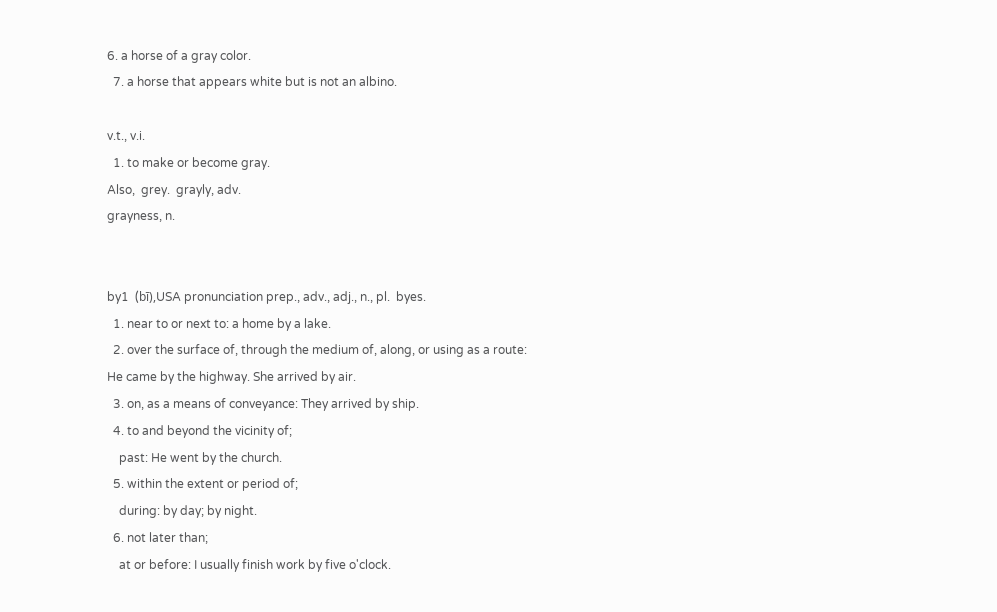6. a horse of a gray color.
  7. a horse that appears white but is not an albino.

v.t., v.i.
  1. to make or become gray.
Also,  grey.  grayly, adv.
grayness, n.


by1  (bī),USA pronunciation prep., adv., adj., n., pl.  byes.
  1. near to or next to: a home by a lake.
  2. over the surface of, through the medium of, along, or using as a route: He came by the highway. She arrived by air.
  3. on, as a means of conveyance: They arrived by ship.
  4. to and beyond the vicinity of;
    past: He went by the church.
  5. within the extent or period of;
    during: by day; by night.
  6. not later than;
    at or before: I usually finish work by five o'clock.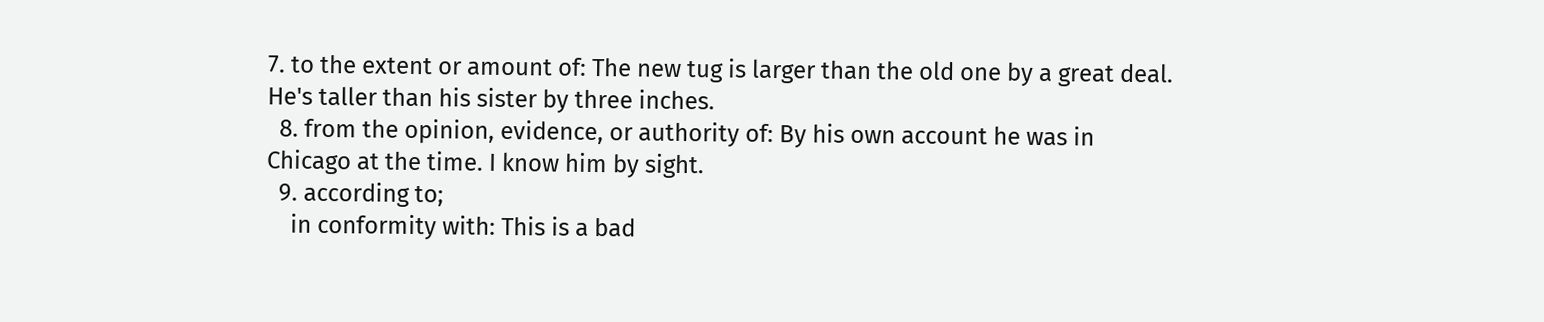7. to the extent or amount of: The new tug is larger than the old one by a great deal. He's taller than his sister by three inches.
  8. from the opinion, evidence, or authority of: By his own account he was in Chicago at the time. I know him by sight.
  9. according to;
    in conformity with: This is a bad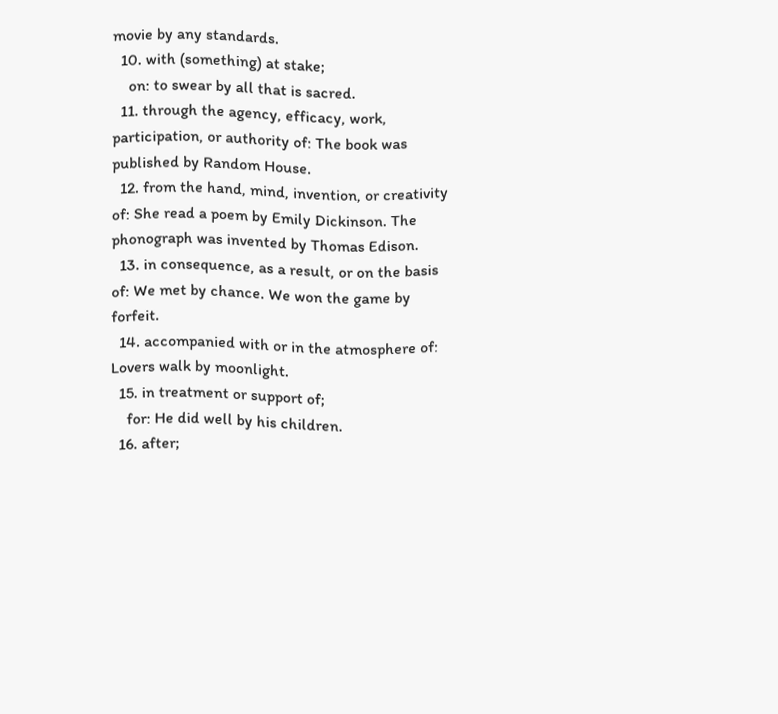movie by any standards.
  10. with (something) at stake;
    on: to swear by all that is sacred.
  11. through the agency, efficacy, work, participation, or authority of: The book was published by Random House.
  12. from the hand, mind, invention, or creativity of: She read a poem by Emily Dickinson. The phonograph was invented by Thomas Edison.
  13. in consequence, as a result, or on the basis of: We met by chance. We won the game by forfeit.
  14. accompanied with or in the atmosphere of: Lovers walk by moonlight.
  15. in treatment or support of;
    for: He did well by his children.
  16. after;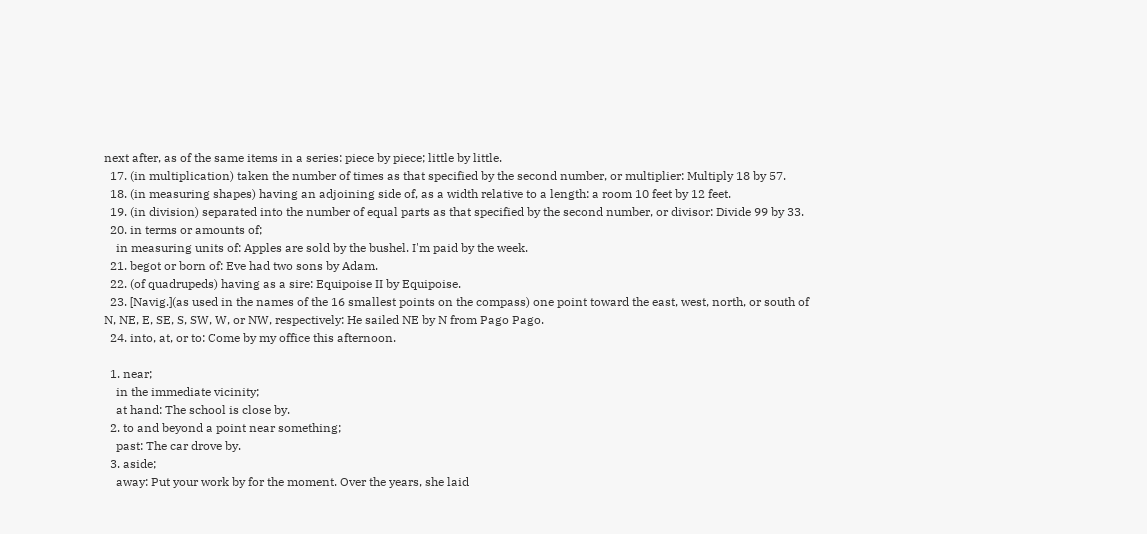next after, as of the same items in a series: piece by piece; little by little.
  17. (in multiplication) taken the number of times as that specified by the second number, or multiplier: Multiply 18 by 57.
  18. (in measuring shapes) having an adjoining side of, as a width relative to a length: a room 10 feet by 12 feet.
  19. (in division) separated into the number of equal parts as that specified by the second number, or divisor: Divide 99 by 33.
  20. in terms or amounts of;
    in measuring units of: Apples are sold by the bushel. I'm paid by the week.
  21. begot or born of: Eve had two sons by Adam.
  22. (of quadrupeds) having as a sire: Equipoise II by Equipoise.
  23. [Navig.](as used in the names of the 16 smallest points on the compass) one point toward the east, west, north, or south of N, NE, E, SE, S, SW, W, or NW, respectively: He sailed NE by N from Pago Pago.
  24. into, at, or to: Come by my office this afternoon.

  1. near;
    in the immediate vicinity;
    at hand: The school is close by.
  2. to and beyond a point near something;
    past: The car drove by.
  3. aside;
    away: Put your work by for the moment. Over the years, she laid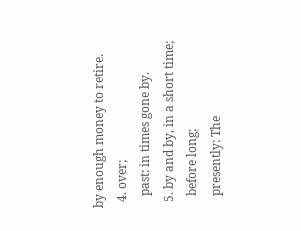by enough money to retire.
  4. over;
    past: in times gone by.
  5. by and by, in a short time;
    before long;
    presently: The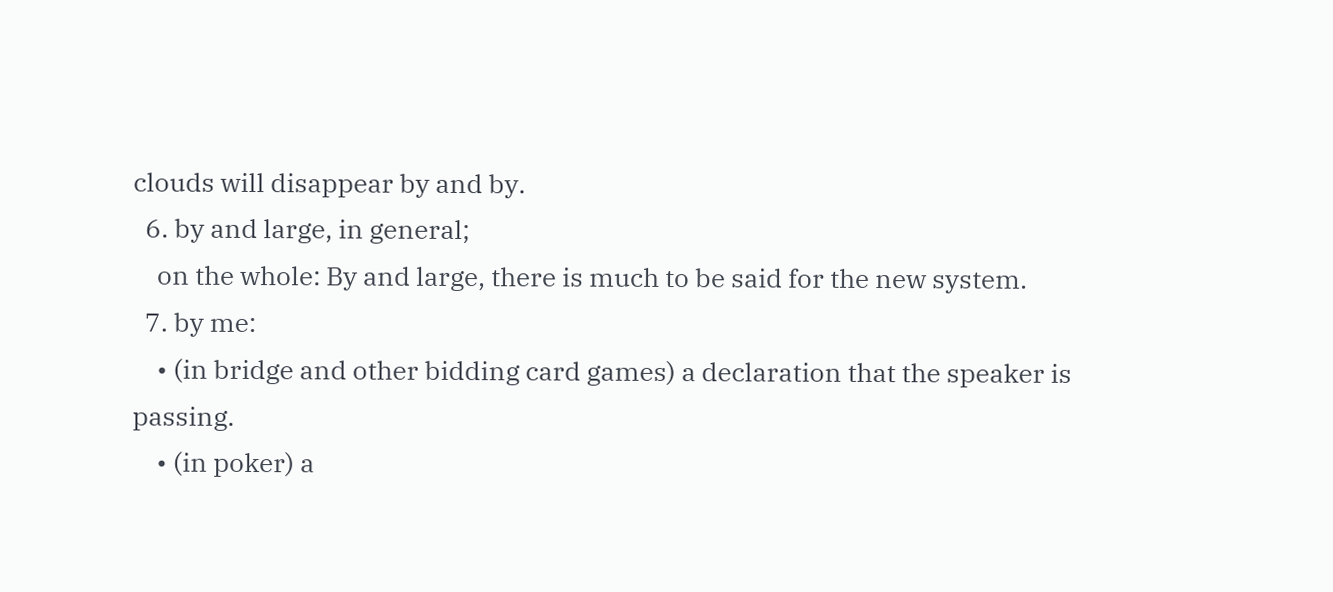clouds will disappear by and by.
  6. by and large, in general;
    on the whole: By and large, there is much to be said for the new system.
  7. by me:
    • (in bridge and other bidding card games) a declaration that the speaker is passing.
    • (in poker) a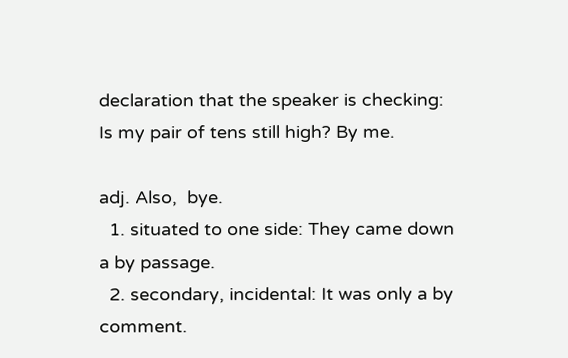declaration that the speaker is checking: Is my pair of tens still high? By me.

adj. Also,  bye.
  1. situated to one side: They came down a by passage.
  2. secondary, incidental: It was only a by comment.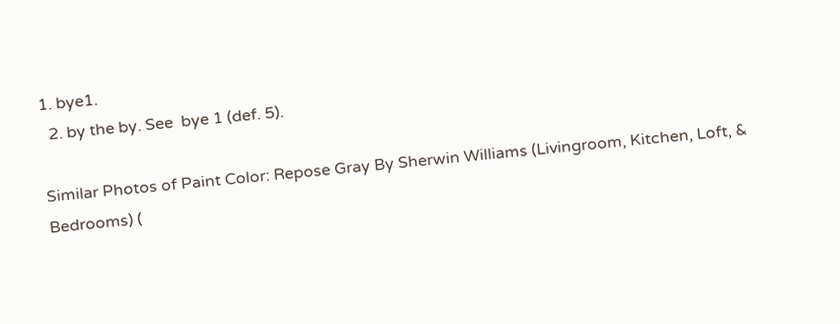1. bye1.
  2. by the by. See  bye 1 (def. 5).

Similar Photos of Paint Color: Repose Gray By Sherwin Williams (Livingroom, Kitchen, Loft, & Bedrooms) (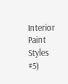Interior Paint Styles #5)